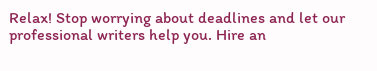Relax! Stop worrying about deadlines and let our professional writers help you. Hire an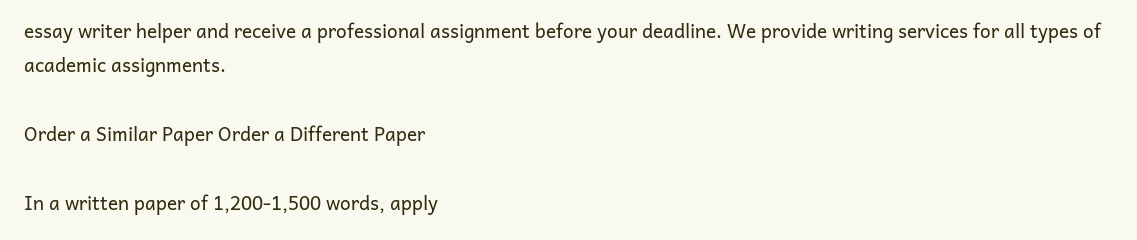essay writer helper and receive a professional assignment before your deadline. We provide writing services for all types of academic assignments.

Order a Similar Paper Order a Different Paper

In a written paper of 1,200-1,500 words, apply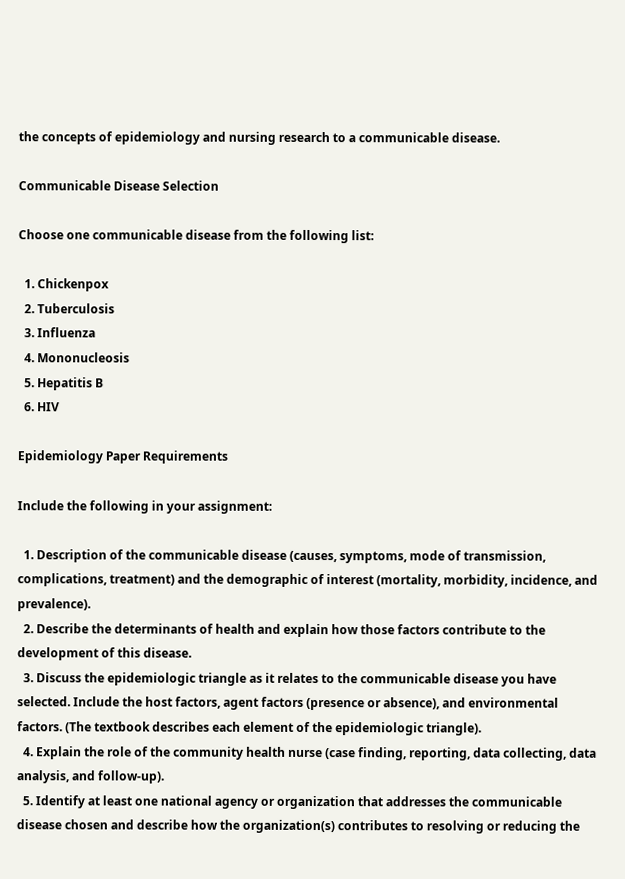the concepts of epidemiology and nursing research to a communicable disease.

Communicable Disease Selection

Choose one communicable disease from the following list:

  1. Chickenpox
  2. Tuberculosis
  3. Influenza
  4. Mononucleosis
  5. Hepatitis B
  6. HIV

Epidemiology Paper Requirements

Include the following in your assignment:

  1. Description of the communicable disease (causes, symptoms, mode of transmission, complications, treatment) and the demographic of interest (mortality, morbidity, incidence, and prevalence).
  2. Describe the determinants of health and explain how those factors contribute to the development of this disease.
  3. Discuss the epidemiologic triangle as it relates to the communicable disease you have selected. Include the host factors, agent factors (presence or absence), and environmental factors. (The textbook describes each element of the epidemiologic triangle).
  4. Explain the role of the community health nurse (case finding, reporting, data collecting, data analysis, and follow-up).
  5. Identify at least one national agency or organization that addresses the communicable disease chosen and describe how the organization(s) contributes to resolving or reducing the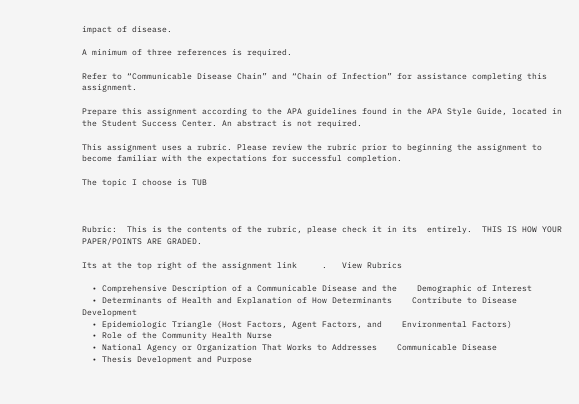impact of disease.

A minimum of three references is required.

Refer to “Communicable Disease Chain” and “Chain of Infection” for assistance completing this assignment.

Prepare this assignment according to the APA guidelines found in the APA Style Guide, located in the Student Success Center. An abstract is not required.

This assignment uses a rubric. Please review the rubric prior to beginning the assignment to become familiar with the expectations for successful completion.

The topic I choose is TUB



Rubric:  This is the contents of the rubric, please check it in its  entirely.  THIS IS HOW YOUR PAPER/POINTS ARE GRADED.

Its at the top right of the assignment link     .   View Rubrics

  • Comprehensive Description of a Communicable Disease and the    Demographic of Interest
  • Determinants of Health and Explanation of How Determinants    Contribute to Disease Development
  • Epidemiologic Triangle (Host Factors, Agent Factors, and    Environmental Factors)
  • Role of the Community Health Nurse
  • National Agency or Organization That Works to Addresses    Communicable Disease
  • Thesis Development and Purpose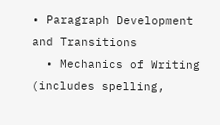• Paragraph Development and Transitions
  • Mechanics of Writing (includes spelling,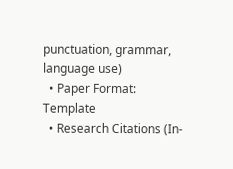punctuation, grammar,    language use)
  • Paper Format: Template
  • Research Citations (In-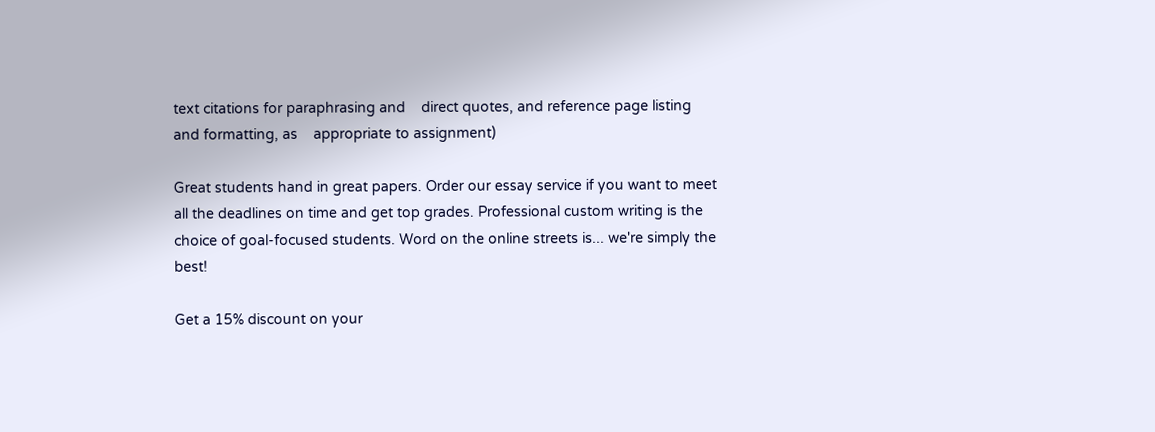text citations for paraphrasing and    direct quotes, and reference page listing and formatting, as    appropriate to assignment)

Great students hand in great papers. Order our essay service if you want to meet all the deadlines on time and get top grades. Professional custom writing is the choice of goal-focused students. Word on the online streets is... we're simply the best!

Get a 15% discount on your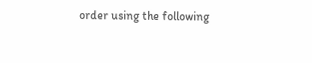order using the following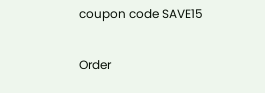coupon code SAVE15

Order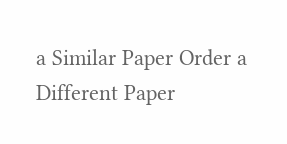a Similar Paper Order a Different Paper